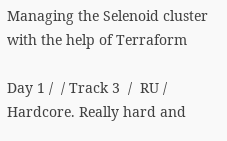Managing the Selenoid cluster with the help of Terraform

Day 1 /  / Track 3  /  RU / Hardcore. Really hard and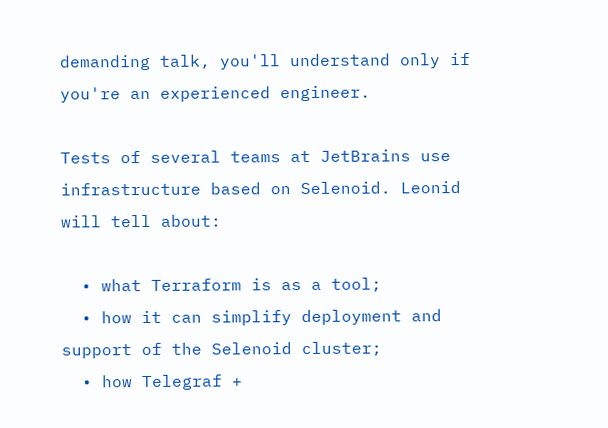demanding talk, you'll understand only if you're an experienced engineer.

Tests of several teams at JetBrains use infrastructure based on Selenoid. Leonid will tell about:

  • what Terraform is as a tool;
  • how it can simplify deployment and support of the Selenoid cluster;
  • how Telegraf +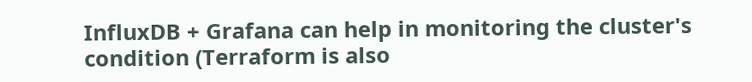InfluxDB + Grafana can help in monitoring the cluster's condition (Terraform is also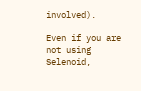involved).

Even if you are not using Selenoid,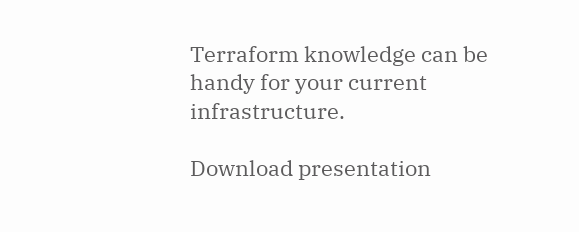Terraform knowledge can be handy for your current infrastructure.

Download presentation